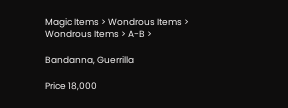Magic Items > Wondrous Items > Wondrous Items > A-B >

Bandanna, Guerrilla

Price 18,000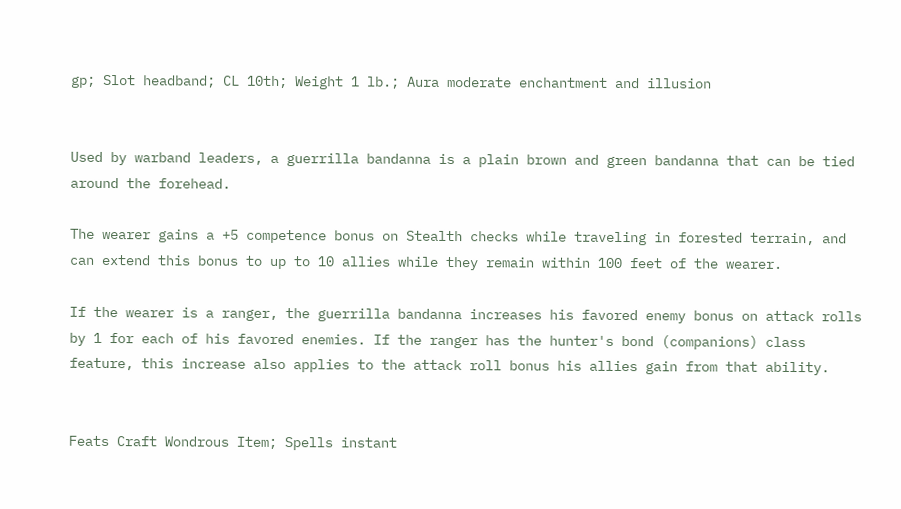gp; Slot headband; CL 10th; Weight 1 lb.; Aura moderate enchantment and illusion


Used by warband leaders, a guerrilla bandanna is a plain brown and green bandanna that can be tied around the forehead.

The wearer gains a +5 competence bonus on Stealth checks while traveling in forested terrain, and can extend this bonus to up to 10 allies while they remain within 100 feet of the wearer.

If the wearer is a ranger, the guerrilla bandanna increases his favored enemy bonus on attack rolls by 1 for each of his favored enemies. If the ranger has the hunter's bond (companions) class feature, this increase also applies to the attack roll bonus his allies gain from that ability.


Feats Craft Wondrous Item; Spells instant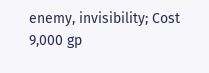enemy, invisibility; Cost 9,000 gp